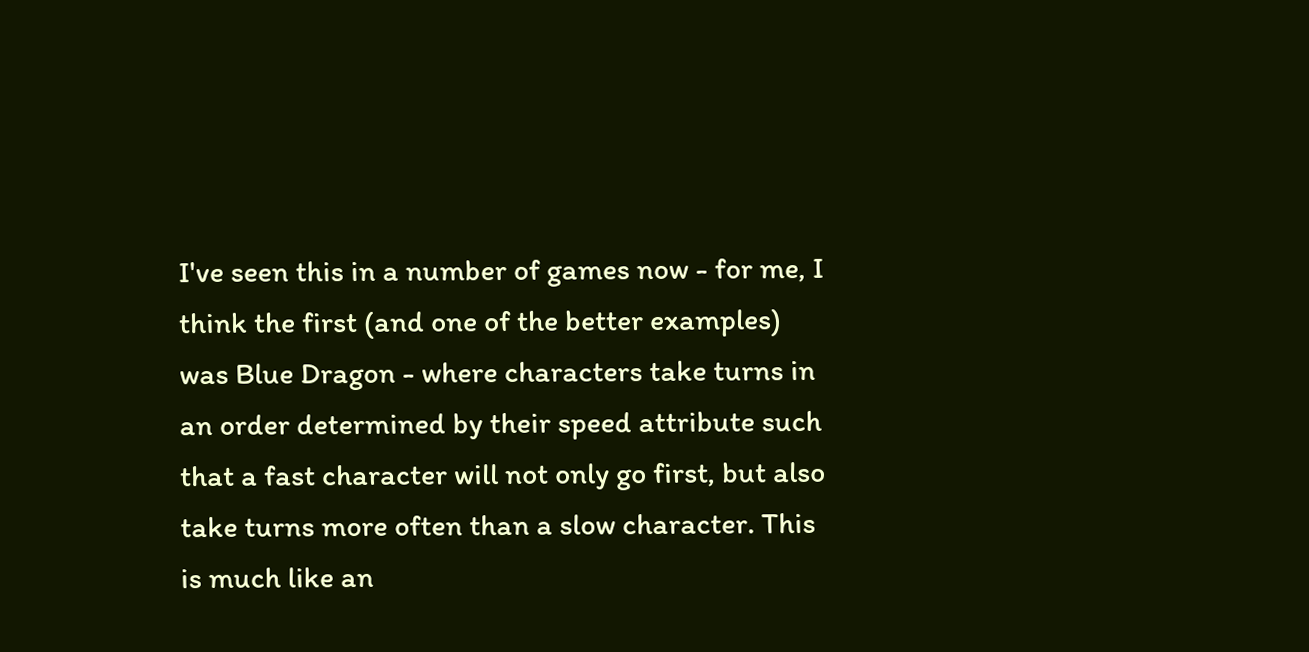I've seen this in a number of games now - for me, I think the first (and one of the better examples) was Blue Dragon - where characters take turns in an order determined by their speed attribute such that a fast character will not only go first, but also take turns more often than a slow character. This is much like an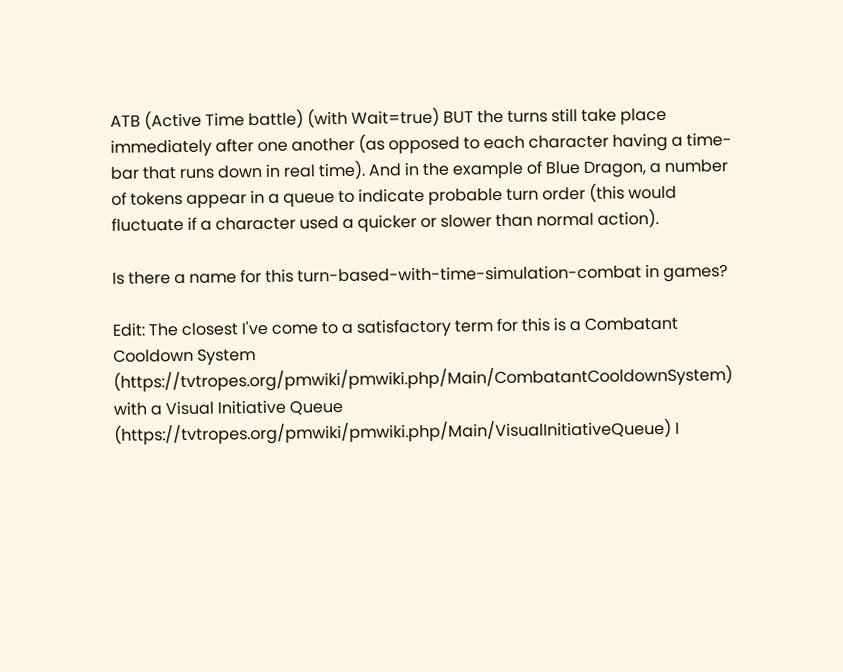ATB (Active Time battle) (with Wait=true) BUT the turns still take place immediately after one another (as opposed to each character having a time-bar that runs down in real time). And in the example of Blue Dragon, a number of tokens appear in a queue to indicate probable turn order (this would fluctuate if a character used a quicker or slower than normal action).

Is there a name for this turn-based-with-time-simulation-combat in games?

Edit: The closest I've come to a satisfactory term for this is a Combatant Cooldown System (https://tvtropes.org/pmwiki/pmwiki.php/Main/CombatantCooldownSystem) with a Visual Initiative Queue (https://tvtropes.org/pmwiki/pmwiki.php/Main/VisualInitiativeQueue) I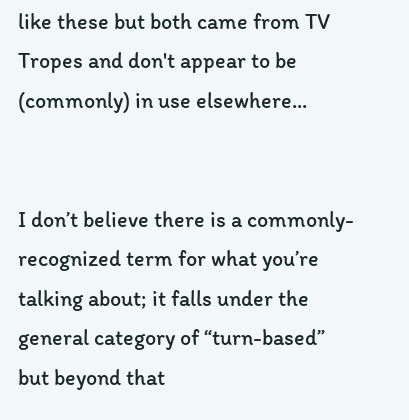like these but both came from TV Tropes and don't appear to be (commonly) in use elsewhere...


I don’t believe there is a commonly-recognized term for what you’re talking about; it falls under the general category of “turn-based” but beyond that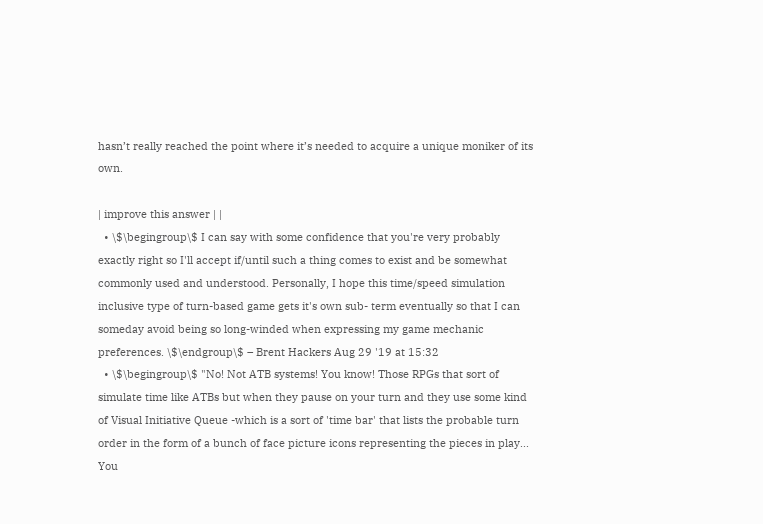hasn’t really reached the point where it’s needed to acquire a unique moniker of its own.

| improve this answer | |
  • \$\begingroup\$ I can say with some confidence that you're very probably exactly right so I'll accept if/until such a thing comes to exist and be somewhat commonly used and understood. Personally, I hope this time/speed simulation inclusive type of turn-based game gets it's own sub- term eventually so that I can someday avoid being so long-winded when expressing my game mechanic preferences. \$\endgroup\$ – Brent Hackers Aug 29 '19 at 15:32
  • \$\begingroup\$ "No! Not ATB systems! You know! Those RPGs that sort of simulate time like ATBs but when they pause on your turn and they use some kind of Visual Initiative Queue -which is a sort of 'time bar' that lists the probable turn order in the form of a bunch of face picture icons representing the pieces in play... You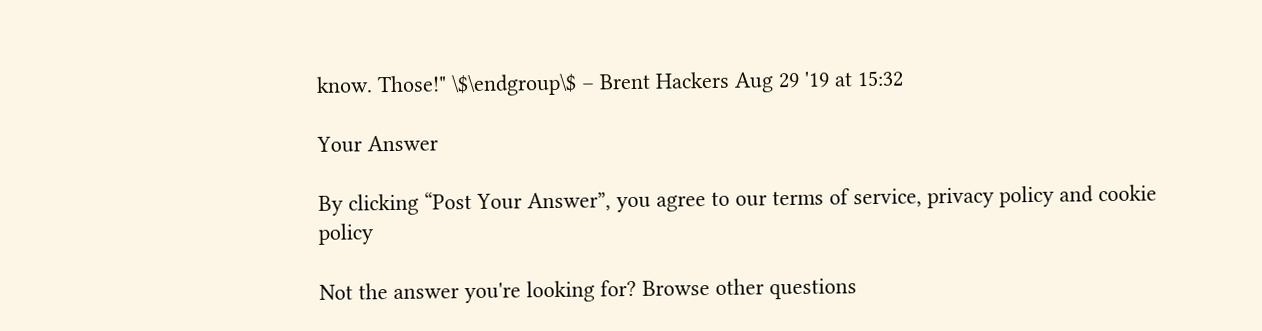know. Those!" \$\endgroup\$ – Brent Hackers Aug 29 '19 at 15:32

Your Answer

By clicking “Post Your Answer”, you agree to our terms of service, privacy policy and cookie policy

Not the answer you're looking for? Browse other questions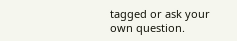tagged or ask your own question.